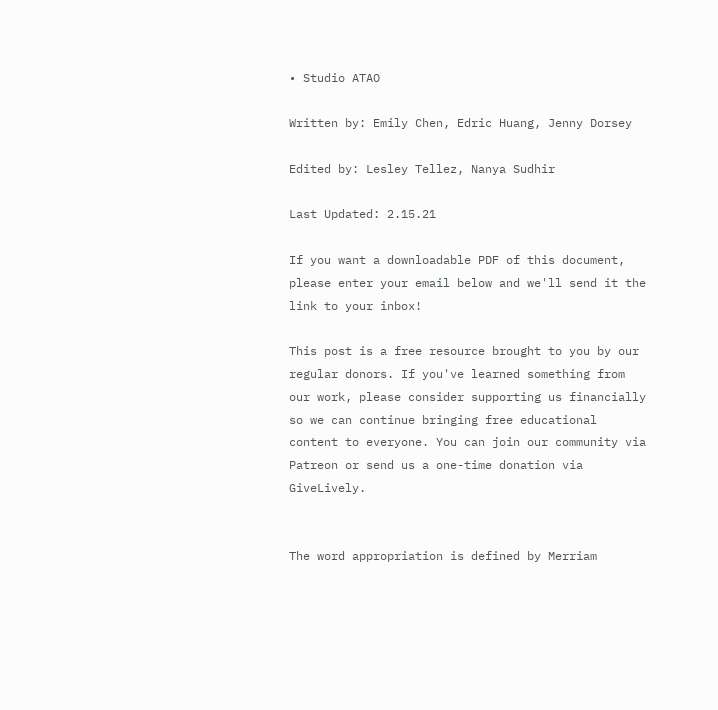• Studio ATAO

Written by: Emily Chen, Edric Huang, Jenny Dorsey

Edited by: Lesley Tellez, Nanya Sudhir

Last Updated: 2.15.21

If you want a downloadable PDF of this document, please enter your email below and we'll send it the link to your inbox!

This post is a free resource brought to you by our regular donors. If you've learned something from our work, please consider supporting us financially so we can continue bringing free educational content to everyone. You can join our community via Patreon or send us a one-time donation via GiveLively.


The word appropriation is defined by Merriam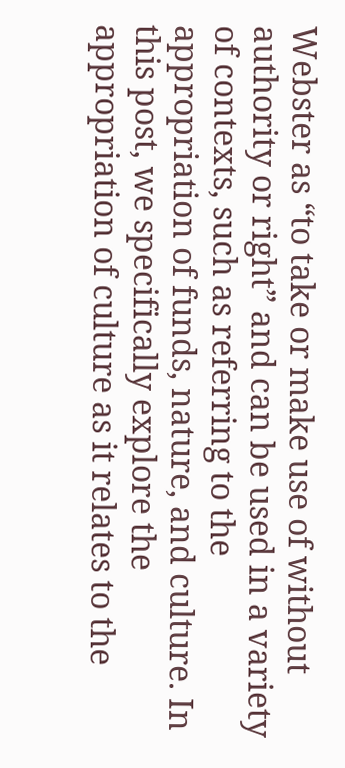Webster as “to take or make use of without authority or right” and can be used in a variety of contexts, such as referring to the appropriation of funds, nature, and culture. In this post, we specifically explore the appropriation of culture as it relates to the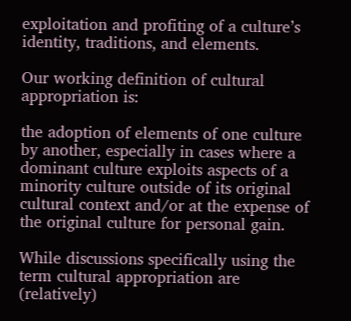exploitation and profiting of a culture’s identity, traditions, and elements.

Our working definition of cultural appropriation is:

the adoption of elements of one culture by another, especially in cases where a dominant culture exploits aspects of a minority culture outside of its original cultural context and/or at the expense of the original culture for personal gain.

While discussions specifically using the term cultural appropriation are (relatively)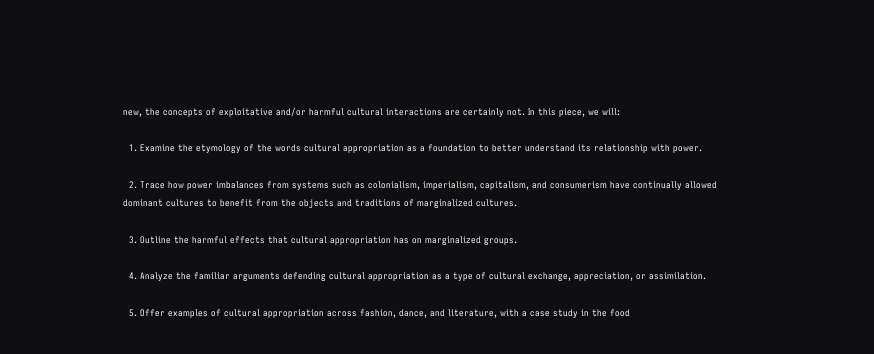new, the concepts of exploitative and/or harmful cultural interactions are certainly not. In this piece, we will:

  1. Examine the etymology of the words cultural appropriation as a foundation to better understand its relationship with power.

  2. Trace how power imbalances from systems such as colonialism, imperialism, capitalism, and consumerism have continually allowed dominant cultures to benefit from the objects and traditions of marginalized cultures.

  3. Outline the harmful effects that cultural appropriation has on marginalized groups.

  4. Analyze the familiar arguments defending cultural appropriation as a type of cultural exchange, appreciation, or assimilation.

  5. Offer examples of cultural appropriation across fashion, dance, and literature, with a case study in the food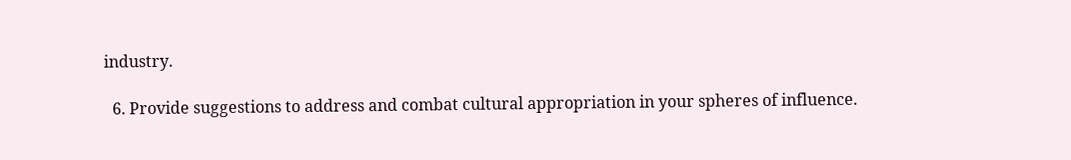industry.

  6. Provide suggestions to address and combat cultural appropriation in your spheres of influence.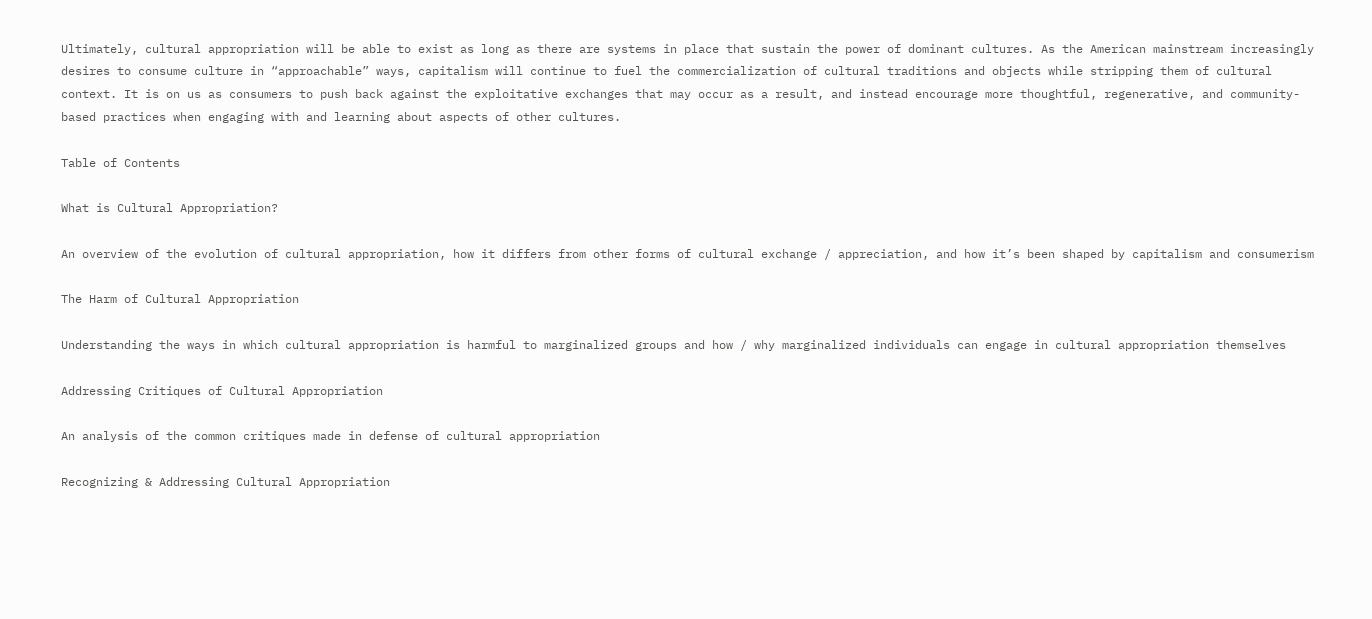Ultimately, cultural appropriation will be able to exist as long as there are systems in place that sustain the power of dominant cultures. As the American mainstream increasingly desires to consume culture in “approachable” ways, capitalism will continue to fuel the commercialization of cultural traditions and objects while stripping them of cultural context. It is on us as consumers to push back against the exploitative exchanges that may occur as a result, and instead encourage more thoughtful, regenerative, and community-based practices when engaging with and learning about aspects of other cultures.

Table of Contents

What is Cultural Appropriation?

An overview of the evolution of cultural appropriation, how it differs from other forms of cultural exchange / appreciation, and how it’s been shaped by capitalism and consumerism

The Harm of Cultural Appropriation

Understanding the ways in which cultural appropriation is harmful to marginalized groups and how / why marginalized individuals can engage in cultural appropriation themselves

Addressing Critiques of Cultural Appropriation

An analysis of the common critiques made in defense of cultural appropriation

Recognizing & Addressing Cultural Appropriation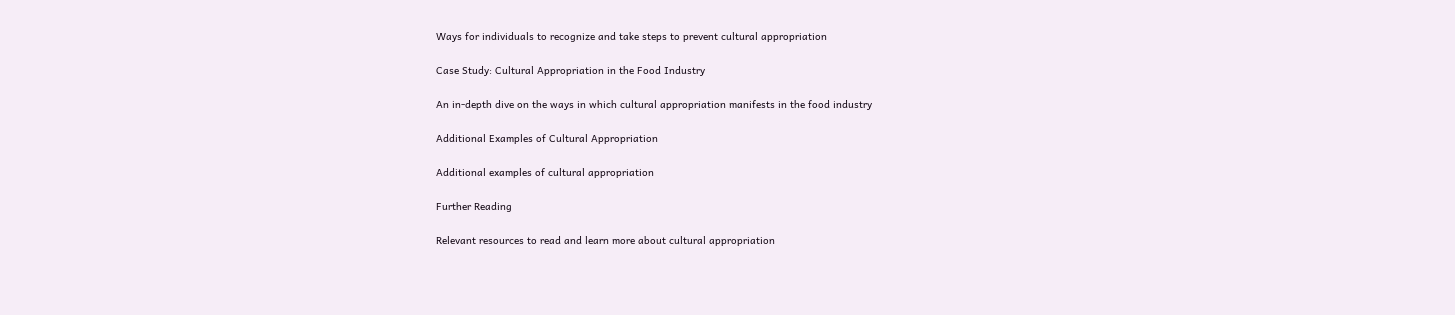Ways for individuals to recognize and take steps to prevent cultural appropriation

Case Study: Cultural Appropriation in the Food Industry

An in-depth dive on the ways in which cultural appropriation manifests in the food industry

Additional Examples of Cultural Appropriation

Additional examples of cultural appropriation

Further Reading

Relevant resources to read and learn more about cultural appropriation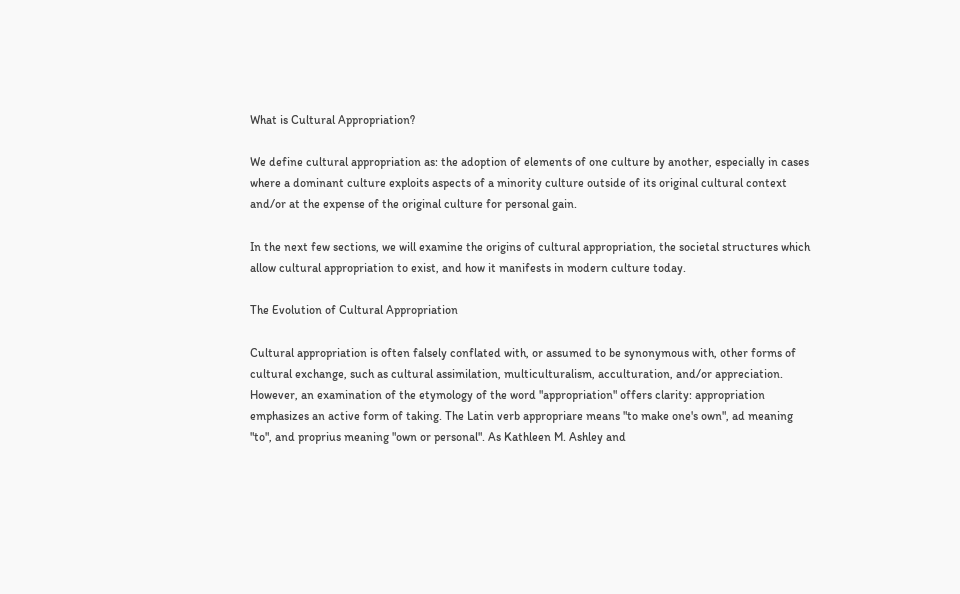What is Cultural Appropriation?

We define cultural appropriation as: the adoption of elements of one culture by another, especially in cases where a dominant culture exploits aspects of a minority culture outside of its original cultural context and/or at the expense of the original culture for personal gain.

In the next few sections, we will examine the origins of cultural appropriation, the societal structures which allow cultural appropriation to exist, and how it manifests in modern culture today.

The Evolution of Cultural Appropriation

Cultural appropriation is often falsely conflated with, or assumed to be synonymous with, other forms of cultural exchange, such as cultural assimilation, multiculturalism, acculturation, and/or appreciation. However, an examination of the etymology of the word "appropriation" offers clarity: appropriation emphasizes an active form of taking. The Latin verb appropriare means "to make one's own", ad meaning "to", and proprius meaning "own or personal". As Kathleen M. Ashley and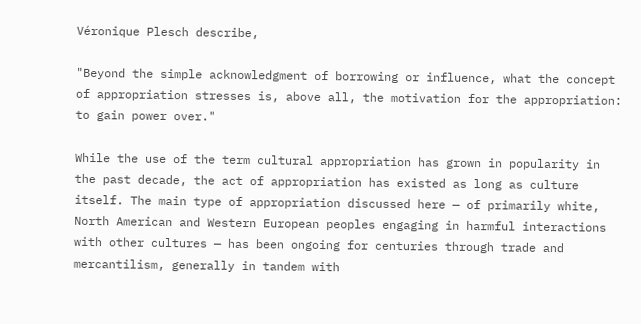Véronique Plesch describe,

"Beyond the simple acknowledgment of borrowing or influence, what the concept of appropriation stresses is, above all, the motivation for the appropriation: to gain power over."

While the use of the term cultural appropriation has grown in popularity in the past decade, the act of appropriation has existed as long as culture itself. The main type of appropriation discussed here — of primarily white, North American and Western European peoples engaging in harmful interactions with other cultures — has been ongoing for centuries through trade and mercantilism, generally in tandem with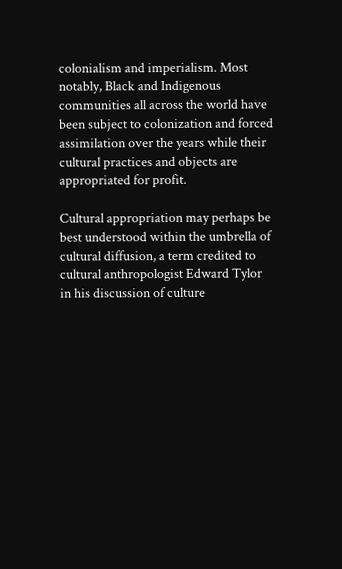colonialism and imperialism. Most notably, Black and Indigenous communities all across the world have been subject to colonization and forced assimilation over the years while their cultural practices and objects are appropriated for profit.

Cultural appropriation may perhaps be best understood within the umbrella of cultural diffusion, a term credited to cultural anthropologist Edward Tylor in his discussion of culture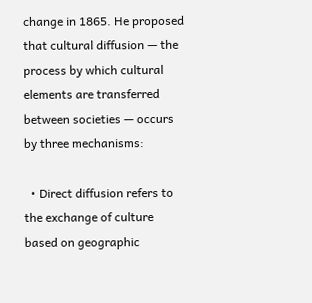change in 1865. He proposed that cultural diffusion — the process by which cultural elements are transferred between societies — occurs by three mechanisms:

  • Direct diffusion refers to the exchange of culture based on geographic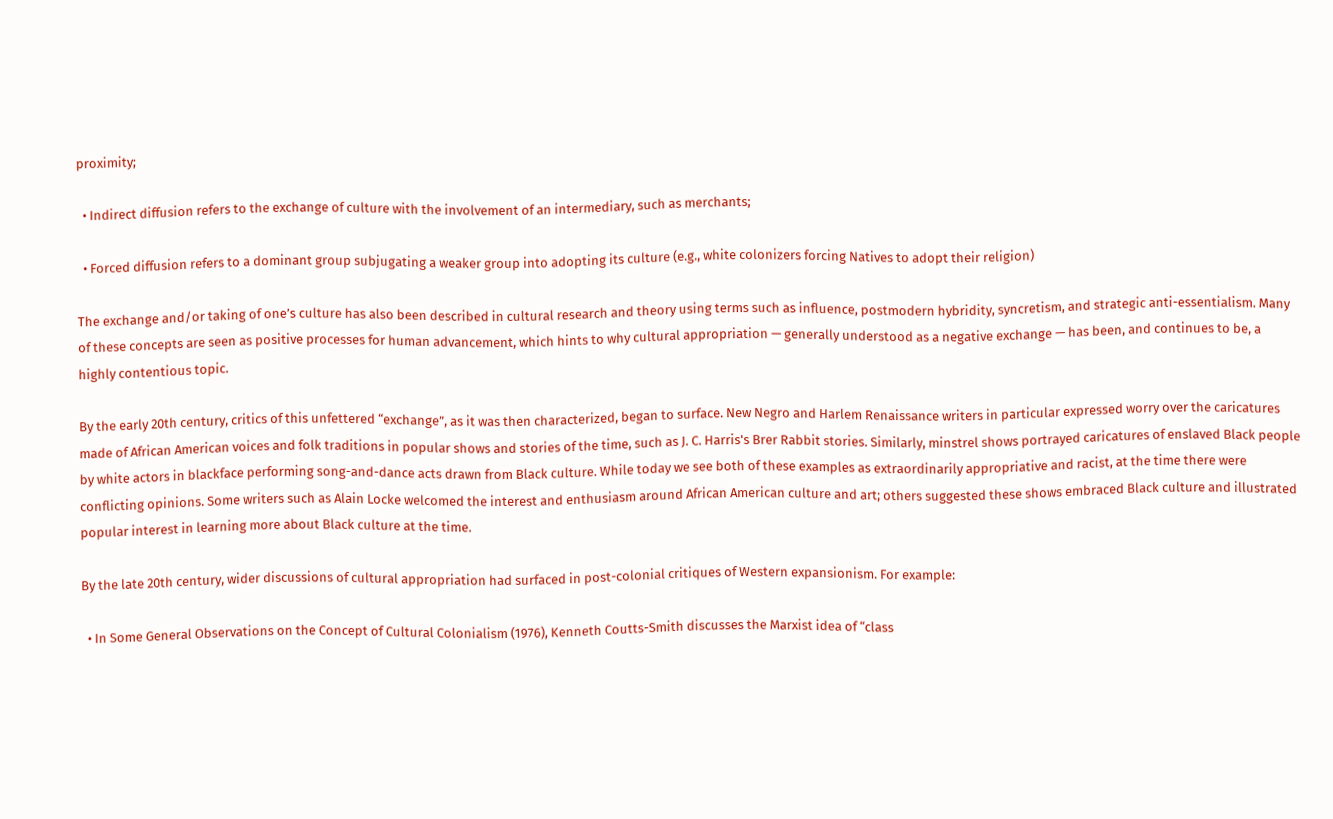proximity;

  • Indirect diffusion refers to the exchange of culture with the involvement of an intermediary, such as merchants;

  • Forced diffusion refers to a dominant group subjugating a weaker group into adopting its culture (e.g., white colonizers forcing Natives to adopt their religion)

The exchange and/or taking of one’s culture has also been described in cultural research and theory using terms such as influence, postmodern hybridity, syncretism, and strategic anti-essentialism. Many of these concepts are seen as positive processes for human advancement, which hints to why cultural appropriation — generally understood as a negative exchange — has been, and continues to be, a highly contentious topic.

By the early 20th century, critics of this unfettered “exchange”, as it was then characterized, began to surface. New Negro and Harlem Renaissance writers in particular expressed worry over the caricatures made of African American voices and folk traditions in popular shows and stories of the time, such as J. C. Harris's Brer Rabbit stories. Similarly, minstrel shows portrayed caricatures of enslaved Black people by white actors in blackface performing song-and-dance acts drawn from Black culture. While today we see both of these examples as extraordinarily appropriative and racist, at the time there were conflicting opinions. Some writers such as Alain Locke welcomed the interest and enthusiasm around African American culture and art; others suggested these shows embraced Black culture and illustrated popular interest in learning more about Black culture at the time.

By the late 20th century, wider discussions of cultural appropriation had surfaced in post-colonial critiques of Western expansionism. For example:

  • In Some General Observations on the Concept of Cultural Colonialism (1976), Kenneth Coutts-Smith discusses the Marxist idea of “class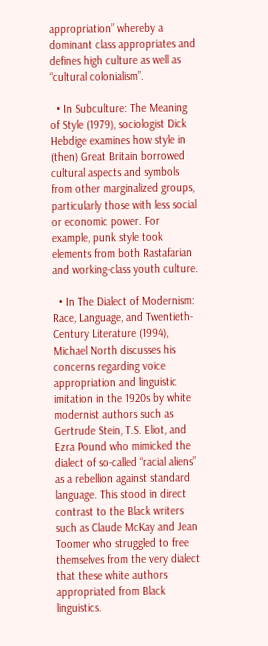appropriation” whereby a dominant class appropriates and defines high culture as well as “cultural colonialism”.

  • In Subculture: The Meaning of Style (1979), sociologist Dick Hebdige examines how style in (then) Great Britain borrowed cultural aspects and symbols from other marginalized groups, particularly those with less social or economic power. For example, punk style took elements from both Rastafarian and working-class youth culture.

  • In The Dialect of Modernism: Race, Language, and Twentieth-Century Literature (1994), Michael North discusses his concerns regarding voice appropriation and linguistic imitation in the 1920s by white modernist authors such as Gertrude Stein, T.S. Eliot, and Ezra Pound who mimicked the dialect of so-called “racial aliens” as a rebellion against standard language. This stood in direct contrast to the Black writers such as Claude McKay and Jean Toomer who struggled to free themselves from the very dialect that these white authors appropriated from Black linguistics.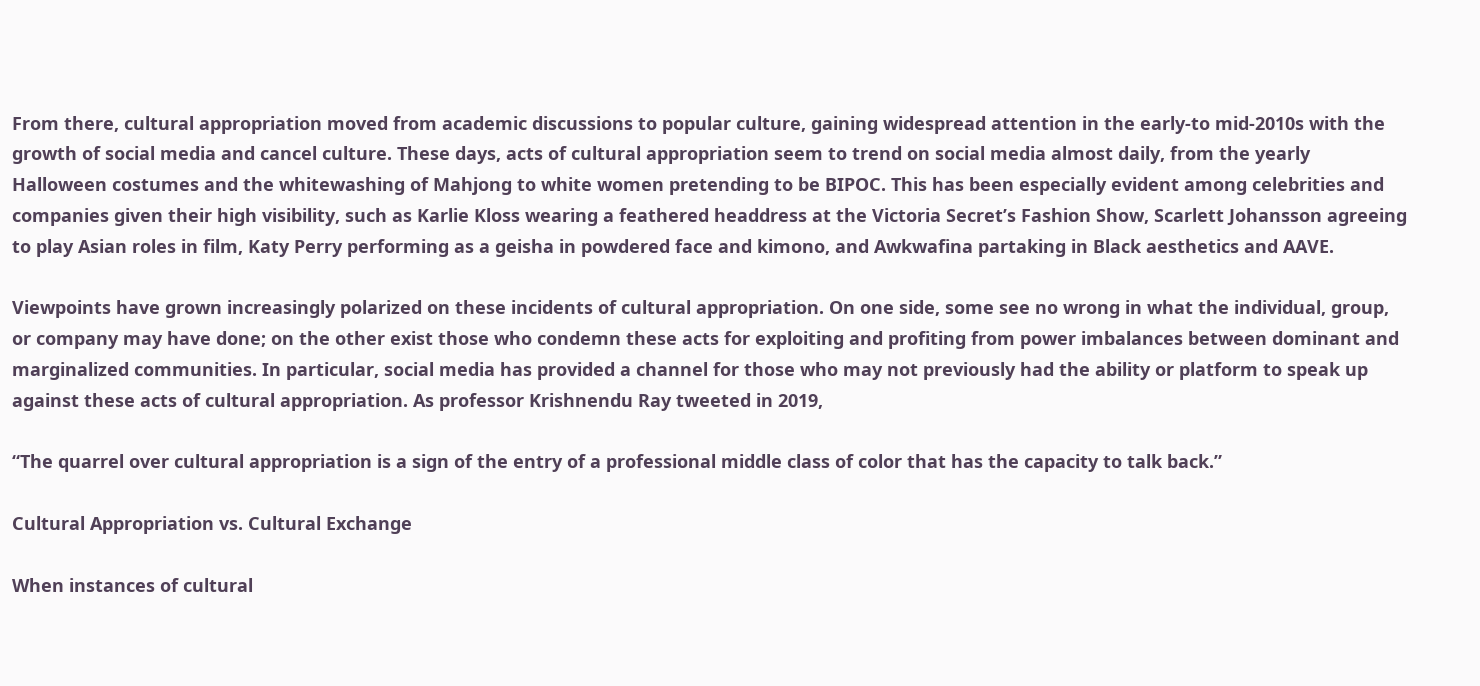From there, cultural appropriation moved from academic discussions to popular culture, gaining widespread attention in the early-to mid-2010s with the growth of social media and cancel culture. These days, acts of cultural appropriation seem to trend on social media almost daily, from the yearly Halloween costumes and the whitewashing of Mahjong to white women pretending to be BIPOC. This has been especially evident among celebrities and companies given their high visibility, such as Karlie Kloss wearing a feathered headdress at the Victoria Secret’s Fashion Show, Scarlett Johansson agreeing to play Asian roles in film, Katy Perry performing as a geisha in powdered face and kimono, and Awkwafina partaking in Black aesthetics and AAVE.

Viewpoints have grown increasingly polarized on these incidents of cultural appropriation. On one side, some see no wrong in what the individual, group, or company may have done; on the other exist those who condemn these acts for exploiting and profiting from power imbalances between dominant and marginalized communities. In particular, social media has provided a channel for those who may not previously had the ability or platform to speak up against these acts of cultural appropriation. As professor Krishnendu Ray tweeted in 2019,

“The quarrel over cultural appropriation is a sign of the entry of a professional middle class of color that has the capacity to talk back.”

Cultural Appropriation vs. Cultural Exchange

When instances of cultural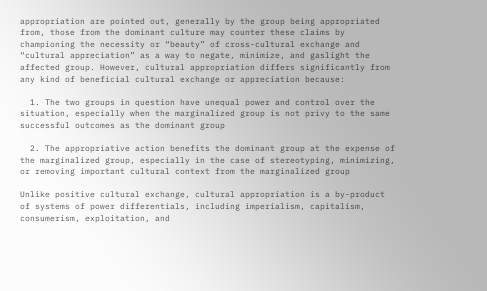appropriation are pointed out, generally by the group being appropriated from, those from the dominant culture may counter these claims by championing the necessity or “beauty” of cross-cultural exchange and “cultural appreciation” as a way to negate, minimize, and gaslight the affected group. However, cultural appropriation differs significantly from any kind of beneficial cultural exchange or appreciation because:

  1. The two groups in question have unequal power and control over the situation, especially when the marginalized group is not privy to the same successful outcomes as the dominant group

  2. The appropriative action benefits the dominant group at the expense of the marginalized group, especially in the case of stereotyping, minimizing, or removing important cultural context from the marginalized group

Unlike positive cultural exchange, cultural appropriation is a by-product of systems of power differentials, including imperialism, capitalism, consumerism, exploitation, and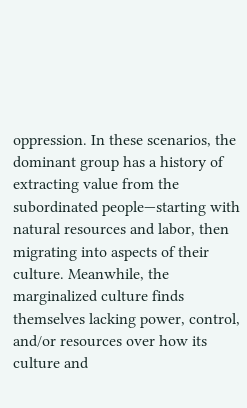oppression. In these scenarios, the dominant group has a history of extracting value from the subordinated people—starting with natural resources and labor, then migrating into aspects of their culture. Meanwhile, the marginalized culture finds themselves lacking power, control, and/or resources over how its culture and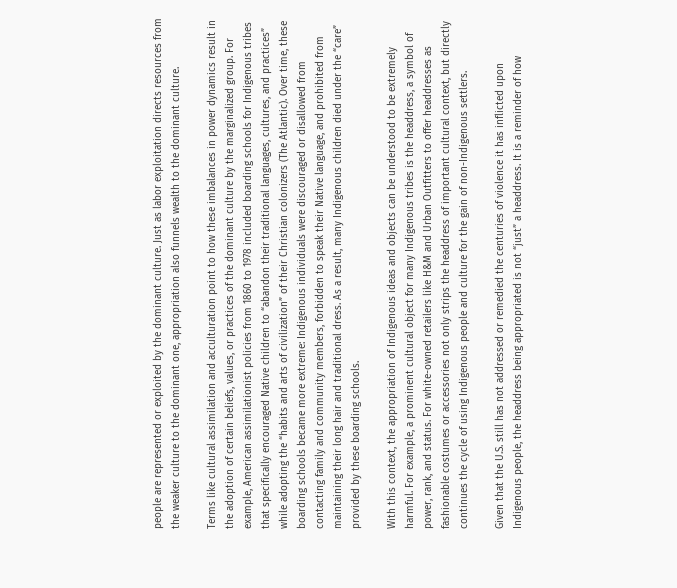people are represented or exploited by the dominant culture. Just as labor exploitation directs resources from the weaker culture to the dominant one, appropriation also funnels wealth to the dominant culture.

Terms like cultural assimilation and acculturation point to how these imbalances in power dynamics result in the adoption of certain beliefs, values, or practices of the dominant culture by the marginalized group. For example, American assimilationist policies from 1860 to 1978 included boarding schools for Indigenous tribes that specifically encouraged Native children to “abandon their traditional languages, cultures, and practices” while adopting the “habits and arts of civilization” of their Christian colonizers (The Atlantic). Over time, these boarding schools became more extreme: Indigenous individuals were discouraged or disallowed from contacting family and community members, forbidden to speak their Native language, and prohibited from maintaining their long hair and traditional dress. As a result, many Indigenous children died under the “care” provided by these boarding schools.

With this context, the appropriation of Indigenous ideas and objects can be understood to be extremely harmful. For example, a prominent cultural object for many Indigenous tribes is the headdress, a symbol of power, rank, and status. For white-owned retailers like H&M and Urban Outfitters to offer headdresses as fashionable costumes or accessories not only strips the headdress of important cultural context, but directly continues the cycle of using Indigenous people and culture for the gain of non-Indigenous settlers.

Given that the U.S. still has not addressed or remedied the centuries of violence it has inflicted upon Indigenous people, the headdress being appropriated is not “just” a headdress. It is a reminder of how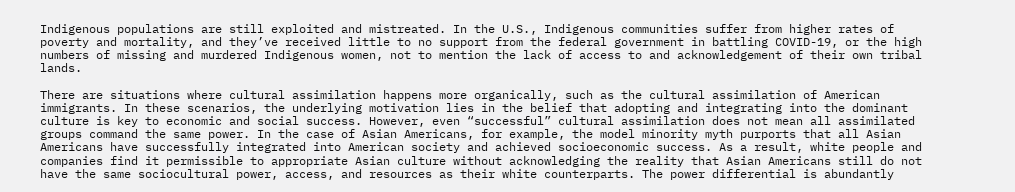Indigenous populations are still exploited and mistreated. In the U.S., Indigenous communities suffer from higher rates of poverty and mortality, and they’ve received little to no support from the federal government in battling COVID-19, or the high numbers of missing and murdered Indigenous women, not to mention the lack of access to and acknowledgement of their own tribal lands.

There are situations where cultural assimilation happens more organically, such as the cultural assimilation of American immigrants. In these scenarios, the underlying motivation lies in the belief that adopting and integrating into the dominant culture is key to economic and social success. However, even “successful” cultural assimilation does not mean all assimilated groups command the same power. In the case of Asian Americans, for example, the model minority myth purports that all Asian Americans have successfully integrated into American society and achieved socioeconomic success. As a result, white people and companies find it permissible to appropriate Asian culture without acknowledging the reality that Asian Americans still do not have the same sociocultural power, access, and resources as their white counterparts. The power differential is abundantly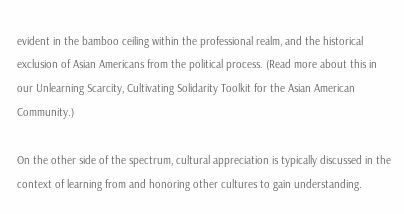evident in the bamboo ceiling within the professional realm, and the historical exclusion of Asian Americans from the political process. (Read more about this in our Unlearning Scarcity, Cultivating Solidarity Toolkit for the Asian American Community.)

On the other side of the spectrum, cultural appreciation is typically discussed in the context of learning from and honoring other cultures to gain understanding.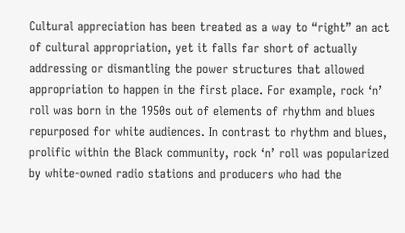Cultural appreciation has been treated as a way to “right” an act of cultural appropriation, yet it falls far short of actually addressing or dismantling the power structures that allowed appropriation to happen in the first place. For example, rock ‘n’ roll was born in the 1950s out of elements of rhythm and blues repurposed for white audiences. In contrast to rhythm and blues, prolific within the Black community, rock ‘n’ roll was popularized by white-owned radio stations and producers who had the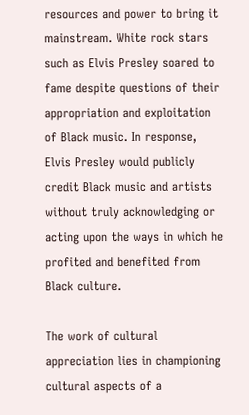resources and power to bring it mainstream. White rock stars such as Elvis Presley soared to fame despite questions of their appropriation and exploitation of Black music. In response, Elvis Presley would publicly credit Black music and artists without truly acknowledging or acting upon the ways in which he profited and benefited from Black culture.

The work of cultural appreciation lies in championing cultural aspects of a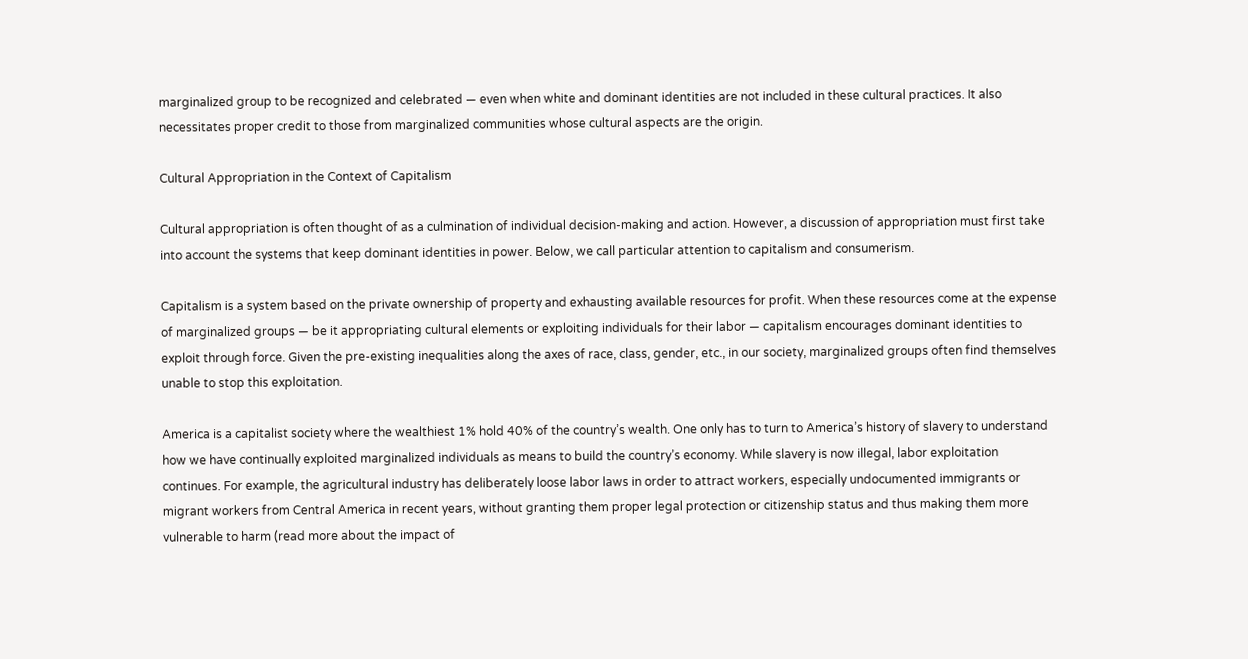marginalized group to be recognized and celebrated — even when white and dominant identities are not included in these cultural practices. It also necessitates proper credit to those from marginalized communities whose cultural aspects are the origin.

Cultural Appropriation in the Context of Capitalism

Cultural appropriation is often thought of as a culmination of individual decision-making and action. However, a discussion of appropriation must first take into account the systems that keep dominant identities in power. Below, we call particular attention to capitalism and consumerism.

Capitalism is a system based on the private ownership of property and exhausting available resources for profit. When these resources come at the expense of marginalized groups — be it appropriating cultural elements or exploiting individuals for their labor — capitalism encourages dominant identities to exploit through force. Given the pre-existing inequalities along the axes of race, class, gender, etc., in our society, marginalized groups often find themselves unable to stop this exploitation.

America is a capitalist society where the wealthiest 1% hold 40% of the country’s wealth. One only has to turn to America’s history of slavery to understand how we have continually exploited marginalized individuals as means to build the country’s economy. While slavery is now illegal, labor exploitation continues. For example, the agricultural industry has deliberately loose labor laws in order to attract workers, especially undocumented immigrants or migrant workers from Central America in recent years, without granting them proper legal protection or citizenship status and thus making them more vulnerable to harm (read more about the impact of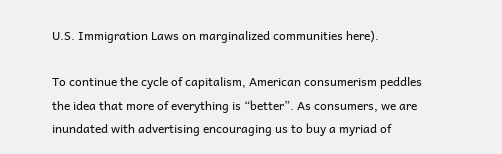U.S. Immigration Laws on marginalized communities here).

To continue the cycle of capitalism, American consumerism peddles the idea that more of everything is “better”. As consumers, we are inundated with advertising encouraging us to buy a myriad of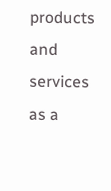products and services as a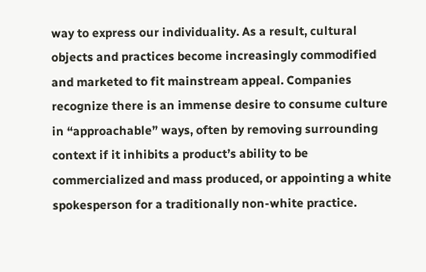way to express our individuality. As a result, cultural objects and practices become increasingly commodified and marketed to fit mainstream appeal. Companies recognize there is an immense desire to consume culture in “approachable” ways, often by removing surrounding context if it inhibits a product’s ability to be commercialized and mass produced, or appointing a white spokesperson for a traditionally non-white practice.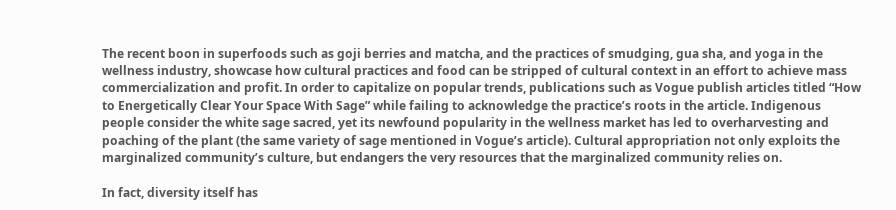The recent boon in superfoods such as goji berries and matcha, and the practices of smudging, gua sha, and yoga in the wellness industry, showcase how cultural practices and food can be stripped of cultural context in an effort to achieve mass commercialization and profit. In order to capitalize on popular trends, publications such as Vogue publish articles titled “How to Energetically Clear Your Space With Sage” while failing to acknowledge the practice’s roots in the article. Indigenous people consider the white sage sacred, yet its newfound popularity in the wellness market has led to overharvesting and poaching of the plant (the same variety of sage mentioned in Vogue’s article). Cultural appropriation not only exploits the marginalized community’s culture, but endangers the very resources that the marginalized community relies on.

In fact, diversity itself has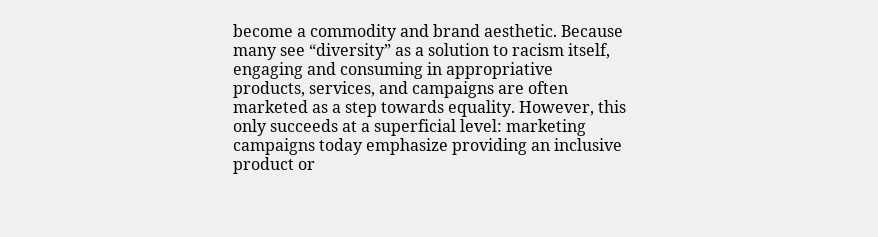become a commodity and brand aesthetic. Because many see “diversity” as a solution to racism itself, engaging and consuming in appropriative products, services, and campaigns are often marketed as a step towards equality. However, this only succeeds at a superficial level: marketing campaigns today emphasize providing an inclusive product or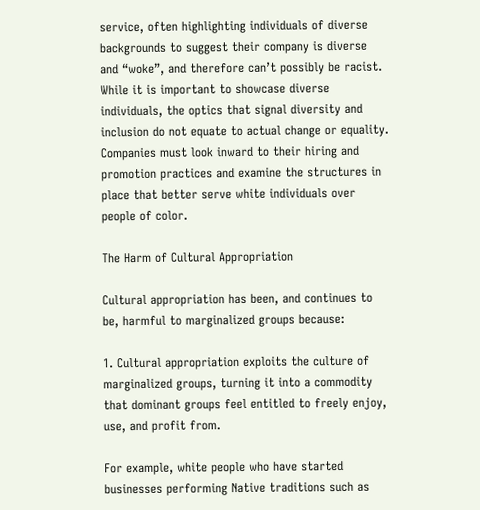service, often highlighting individuals of diverse backgrounds to suggest their company is diverse and “woke”, and therefore can’t possibly be racist. While it is important to showcase diverse individuals, the optics that signal diversity and inclusion do not equate to actual change or equality. Companies must look inward to their hiring and promotion practices and examine the structures in place that better serve white individuals over people of color.

The Harm of Cultural Appropriation

Cultural appropriation has been, and continues to be, harmful to marginalized groups because:

1. Cultural appropriation exploits the culture of marginalized groups, turning it into a commodity that dominant groups feel entitled to freely enjoy, use, and profit from.

For example, white people who have started businesses performing Native traditions such as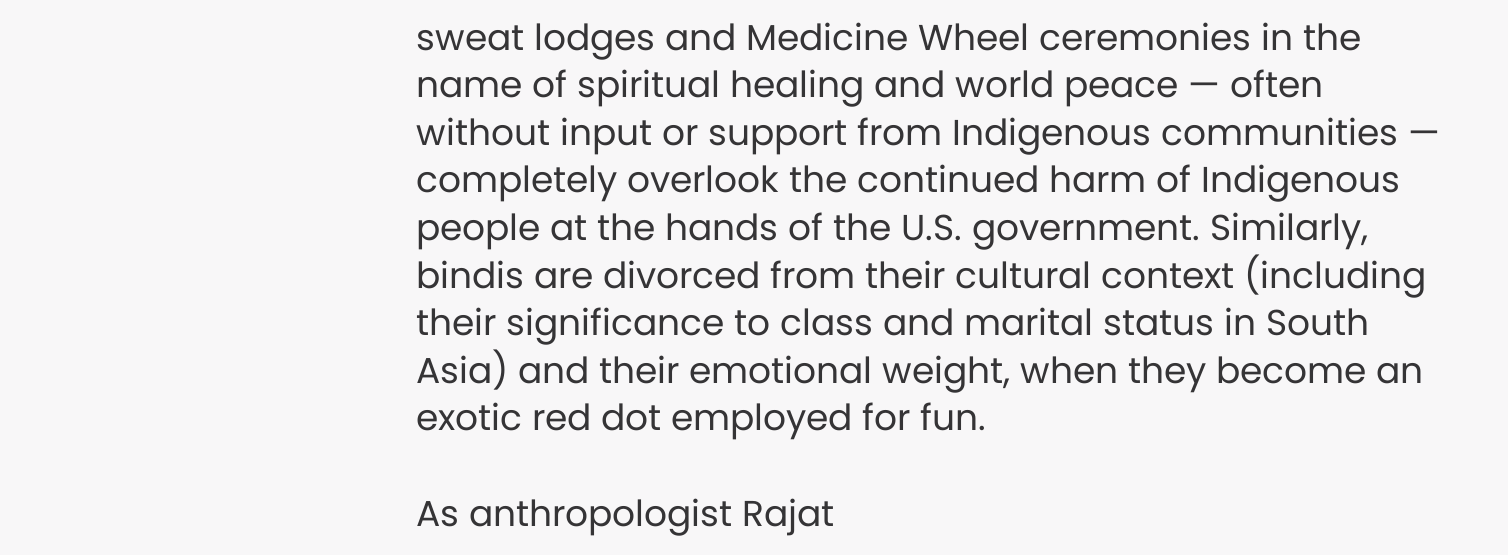sweat lodges and Medicine Wheel ceremonies in the name of spiritual healing and world peace — often without input or support from Indigenous communities — completely overlook the continued harm of Indigenous people at the hands of the U.S. government. Similarly, bindis are divorced from their cultural context (including their significance to class and marital status in South Asia) and their emotional weight, when they become an exotic red dot employed for fun.

As anthropologist Rajat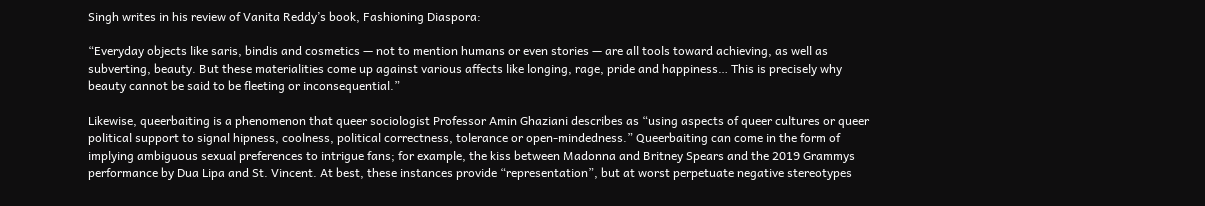Singh writes in his review of Vanita Reddy’s book, Fashioning Diaspora:

“Everyday objects like saris, bindis and cosmetics — not to mention humans or even stories — are all tools toward achieving, as well as subverting, beauty. But these materialities come up against various affects like longing, rage, pride and happiness… This is precisely why beauty cannot be said to be fleeting or inconsequential.”

Likewise, queerbaiting is a phenomenon that queer sociologist Professor Amin Ghaziani describes as “using aspects of queer cultures or queer political support to signal hipness, coolness, political correctness, tolerance or open-mindedness.” Queerbaiting can come in the form of implying ambiguous sexual preferences to intrigue fans; for example, the kiss between Madonna and Britney Spears and the 2019 Grammys performance by Dua Lipa and St. Vincent. At best, these instances provide “representation”, but at worst perpetuate negative stereotypes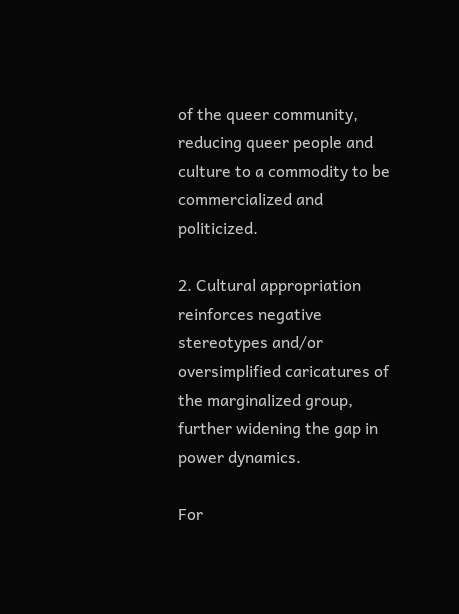of the queer community, reducing queer people and culture to a commodity to be commercialized and politicized.

2. Cultural appropriation reinforces negative stereotypes and/or oversimplified caricatures of the marginalized group, further widening the gap in power dynamics.

For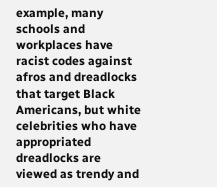example, many schools and workplaces have racist codes against afros and dreadlocks that target Black Americans, but white celebrities who have appropriated dreadlocks are viewed as trendy and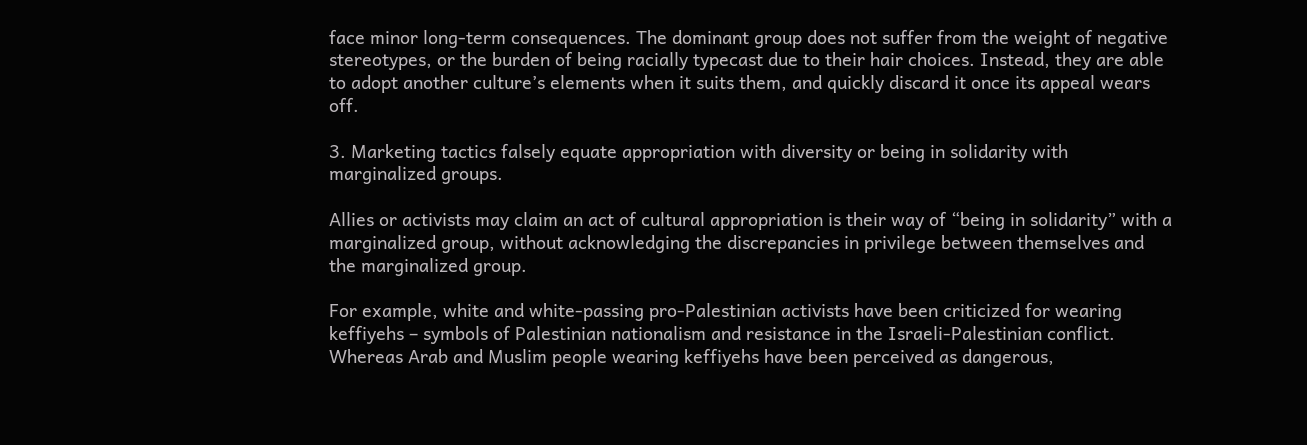face minor long-term consequences. The dominant group does not suffer from the weight of negative stereotypes, or the burden of being racially typecast due to their hair choices. Instead, they are able to adopt another culture’s elements when it suits them, and quickly discard it once its appeal wears off.

3. Marketing tactics falsely equate appropriation with diversity or being in solidarity with marginalized groups.

Allies or activists may claim an act of cultural appropriation is their way of “being in solidarity” with a marginalized group, without acknowledging the discrepancies in privilege between themselves and the marginalized group.

For example, white and white-passing pro-Palestinian activists have been criticized for wearing keffiyehs – symbols of Palestinian nationalism and resistance in the Israeli-Palestinian conflict. Whereas Arab and Muslim people wearing keffiyehs have been perceived as dangerous,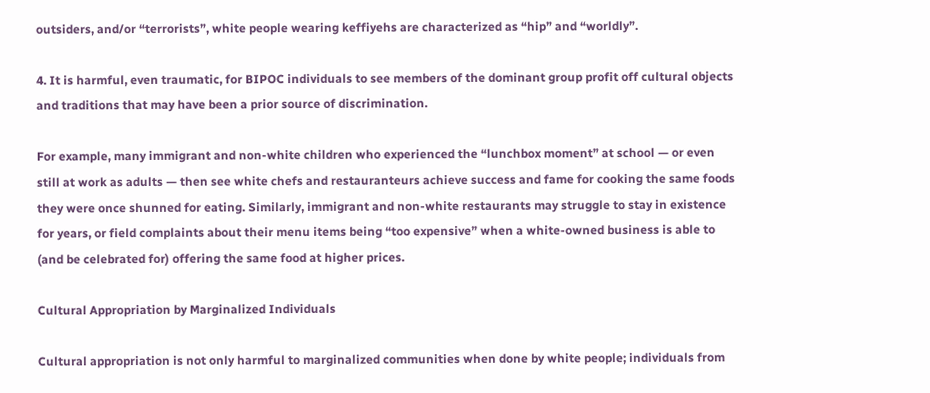outsiders, and/or “terrorists”, white people wearing keffiyehs are characterized as “hip” and “worldly”.

4. It is harmful, even traumatic, for BIPOC individuals to see members of the dominant group profit off cultural objects and traditions that may have been a prior source of discrimination.

For example, many immigrant and non-white children who experienced the “lunchbox moment” at school — or even still at work as adults — then see white chefs and restauranteurs achieve success and fame for cooking the same foods they were once shunned for eating. Similarly, immigrant and non-white restaurants may struggle to stay in existence for years, or field complaints about their menu items being “too expensive” when a white-owned business is able to (and be celebrated for) offering the same food at higher prices.

Cultural Appropriation by Marginalized Individuals

Cultural appropriation is not only harmful to marginalized communities when done by white people; individuals from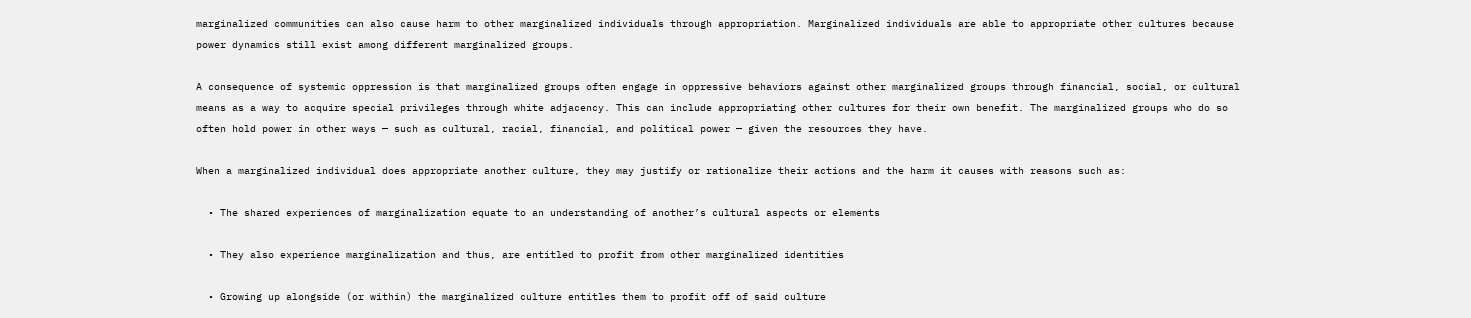marginalized communities can also cause harm to other marginalized individuals through appropriation. Marginalized individuals are able to appropriate other cultures because power dynamics still exist among different marginalized groups.

A consequence of systemic oppression is that marginalized groups often engage in oppressive behaviors against other marginalized groups through financial, social, or cultural means as a way to acquire special privileges through white adjacency. This can include appropriating other cultures for their own benefit. The marginalized groups who do so often hold power in other ways — such as cultural, racial, financial, and political power — given the resources they have.

When a marginalized individual does appropriate another culture, they may justify or rationalize their actions and the harm it causes with reasons such as:

  • The shared experiences of marginalization equate to an understanding of another’s cultural aspects or elements

  • They also experience marginalization and thus, are entitled to profit from other marginalized identities

  • Growing up alongside (or within) the marginalized culture entitles them to profit off of said culture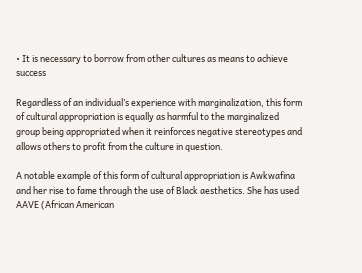• It is necessary to borrow from other cultures as means to achieve success

Regardless of an individual’s experience with marginalization, this form of cultural appropriation is equally as harmful to the marginalized group being appropriated when it reinforces negative stereotypes and allows others to profit from the culture in question.

A notable example of this form of cultural appropriation is Awkwafina and her rise to fame through the use of Black aesthetics. She has used AAVE (African American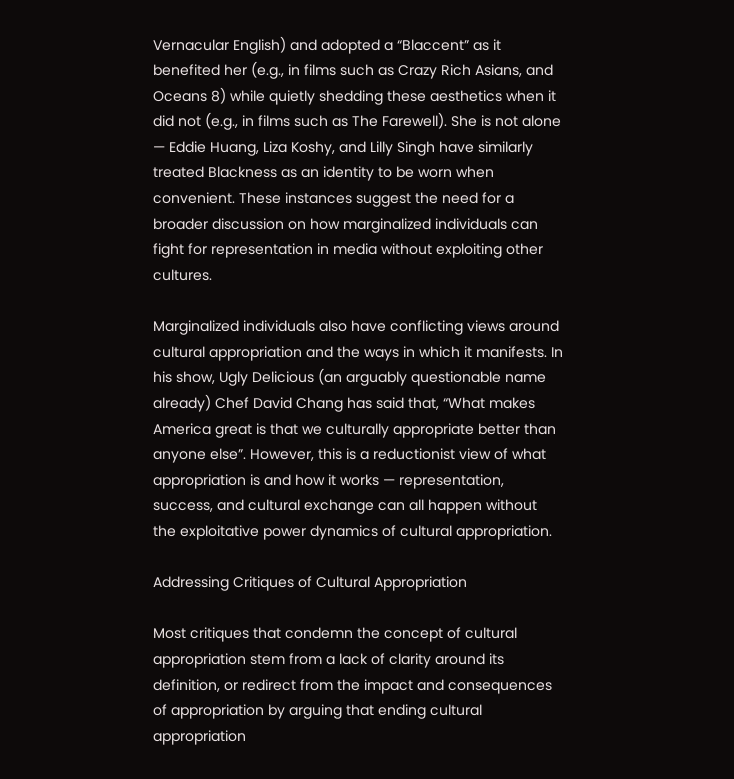Vernacular English) and adopted a “Blaccent” as it benefited her (e.g., in films such as Crazy Rich Asians, and Oceans 8) while quietly shedding these aesthetics when it did not (e.g., in films such as The Farewell). She is not alone — Eddie Huang, Liza Koshy, and Lilly Singh have similarly treated Blackness as an identity to be worn when convenient. These instances suggest the need for a broader discussion on how marginalized individuals can fight for representation in media without exploiting other cultures.

Marginalized individuals also have conflicting views around cultural appropriation and the ways in which it manifests. In his show, Ugly Delicious (an arguably questionable name already) Chef David Chang has said that, “What makes America great is that we culturally appropriate better than anyone else”. However, this is a reductionist view of what appropriation is and how it works — representation, success, and cultural exchange can all happen without the exploitative power dynamics of cultural appropriation.

Addressing Critiques of Cultural Appropriation

Most critiques that condemn the concept of cultural appropriation stem from a lack of clarity around its definition, or redirect from the impact and consequences of appropriation by arguing that ending cultural appropriation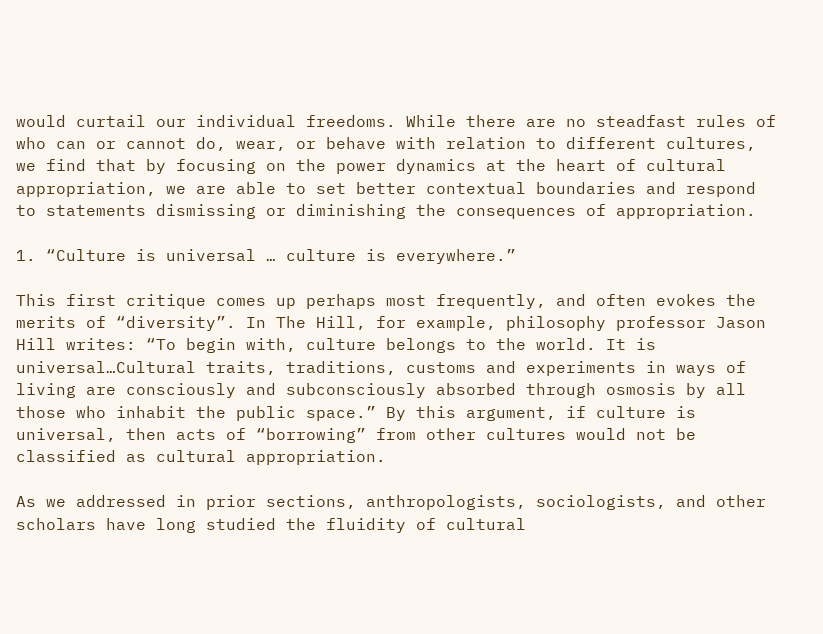would curtail our individual freedoms. While there are no steadfast rules of who can or cannot do, wear, or behave with relation to different cultures, we find that by focusing on the power dynamics at the heart of cultural appropriation, we are able to set better contextual boundaries and respond to statements dismissing or diminishing the consequences of appropriation.

1. “Culture is universal … culture is everywhere.”

This first critique comes up perhaps most frequently, and often evokes the merits of “diversity”. In The Hill, for example, philosophy professor Jason Hill writes: “To begin with, culture belongs to the world. It is universal…Cultural traits, traditions, customs and experiments in ways of living are consciously and subconsciously absorbed through osmosis by all those who inhabit the public space.” By this argument, if culture is universal, then acts of “borrowing” from other cultures would not be classified as cultural appropriation.

As we addressed in prior sections, anthropologists, sociologists, and other scholars have long studied the fluidity of cultural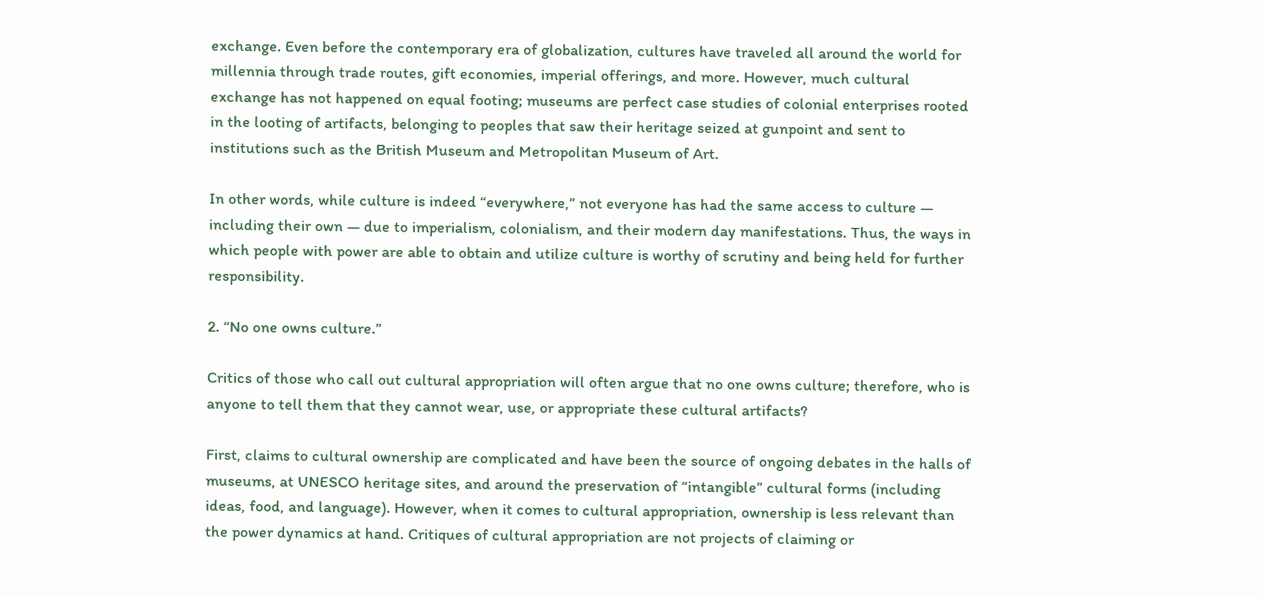exchange. Even before the contemporary era of globalization, cultures have traveled all around the world for millennia through trade routes, gift economies, imperial offerings, and more. However, much cultural exchange has not happened on equal footing; museums are perfect case studies of colonial enterprises rooted in the looting of artifacts, belonging to peoples that saw their heritage seized at gunpoint and sent to institutions such as the British Museum and Metropolitan Museum of Art.

In other words, while culture is indeed “everywhere,” not everyone has had the same access to culture — including their own — due to imperialism, colonialism, and their modern day manifestations. Thus, the ways in which people with power are able to obtain and utilize culture is worthy of scrutiny and being held for further responsibility.

2. “No one owns culture.”

Critics of those who call out cultural appropriation will often argue that no one owns culture; therefore, who is anyone to tell them that they cannot wear, use, or appropriate these cultural artifacts?

First, claims to cultural ownership are complicated and have been the source of ongoing debates in the halls of museums, at UNESCO heritage sites, and around the preservation of “intangible” cultural forms (including ideas, food, and language). However, when it comes to cultural appropriation, ownership is less relevant than the power dynamics at hand. Critiques of cultural appropriation are not projects of claiming or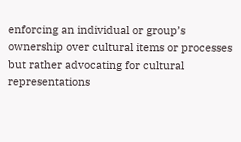enforcing an individual or group’s ownership over cultural items or processes but rather advocating for cultural representations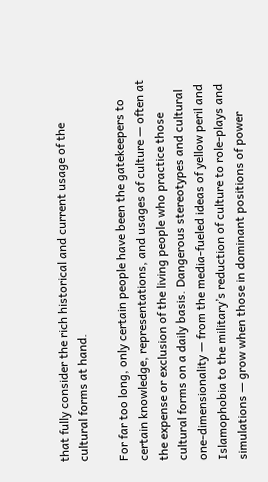that fully consider the rich historical and current usage of the cultural forms at hand.

For far too long, only certain people have been the gatekeepers to certain knowledge, representations, and usages of culture — often at the expense or exclusion of the living people who practice those cultural forms on a daily basis. Dangerous stereotypes and cultural one-dimensionality — from the media-fueled ideas of yellow peril and Islamophobia to the military’s reduction of culture to role-plays and simulations — grow when those in dominant positions of power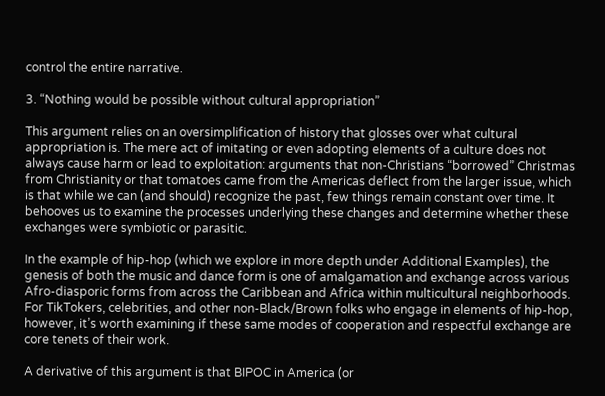control the entire narrative.

3. “Nothing would be possible without cultural appropriation”

This argument relies on an oversimplification of history that glosses over what cultural appropriation is. The mere act of imitating or even adopting elements of a culture does not always cause harm or lead to exploitation: arguments that non-Christians “borrowed” Christmas from Christianity or that tomatoes came from the Americas deflect from the larger issue, which is that while we can (and should) recognize the past, few things remain constant over time. It behooves us to examine the processes underlying these changes and determine whether these exchanges were symbiotic or parasitic.

In the example of hip-hop (which we explore in more depth under Additional Examples), the genesis of both the music and dance form is one of amalgamation and exchange across various Afro-diasporic forms from across the Caribbean and Africa within multicultural neighborhoods. For TikTokers, celebrities, and other non-Black/Brown folks who engage in elements of hip-hop, however, it’s worth examining if these same modes of cooperation and respectful exchange are core tenets of their work.

A derivative of this argument is that BIPOC in America (or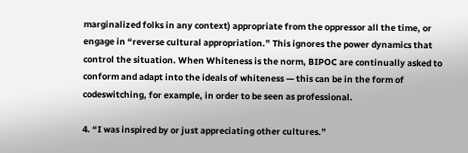marginalized folks in any context) appropriate from the oppressor all the time, or engage in “reverse cultural appropriation.” This ignores the power dynamics that control the situation. When Whiteness is the norm, BIPOC are continually asked to conform and adapt into the ideals of whiteness — this can be in the form of codeswitching, for example, in order to be seen as professional.

4. “I was inspired by or just appreciating other cultures.”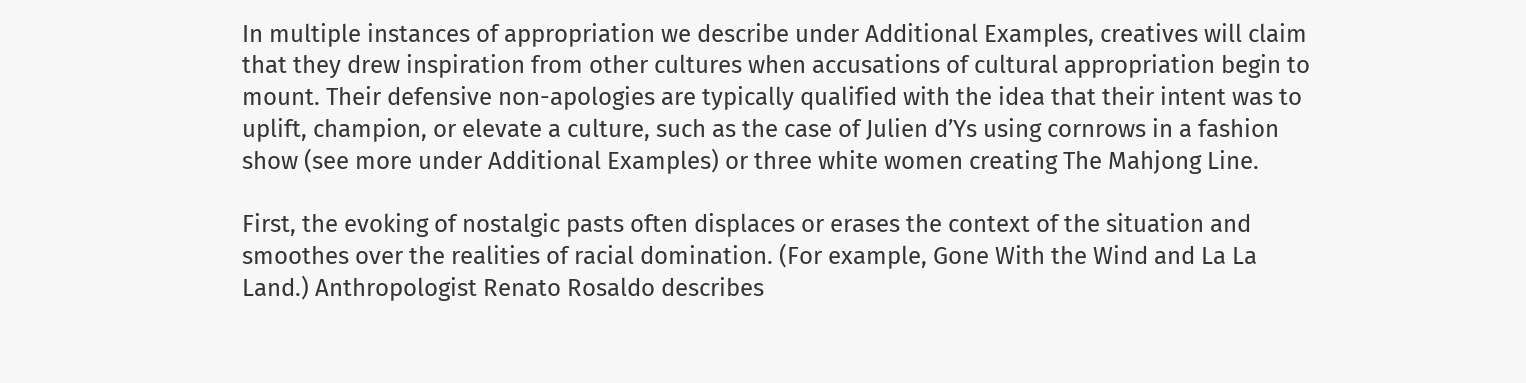In multiple instances of appropriation we describe under Additional Examples, creatives will claim that they drew inspiration from other cultures when accusations of cultural appropriation begin to mount. Their defensive non-apologies are typically qualified with the idea that their intent was to uplift, champion, or elevate a culture, such as the case of Julien d’Ys using cornrows in a fashion show (see more under Additional Examples) or three white women creating The Mahjong Line.

First, the evoking of nostalgic pasts often displaces or erases the context of the situation and smoothes over the realities of racial domination. (For example, Gone With the Wind and La La Land.) Anthropologist Renato Rosaldo describes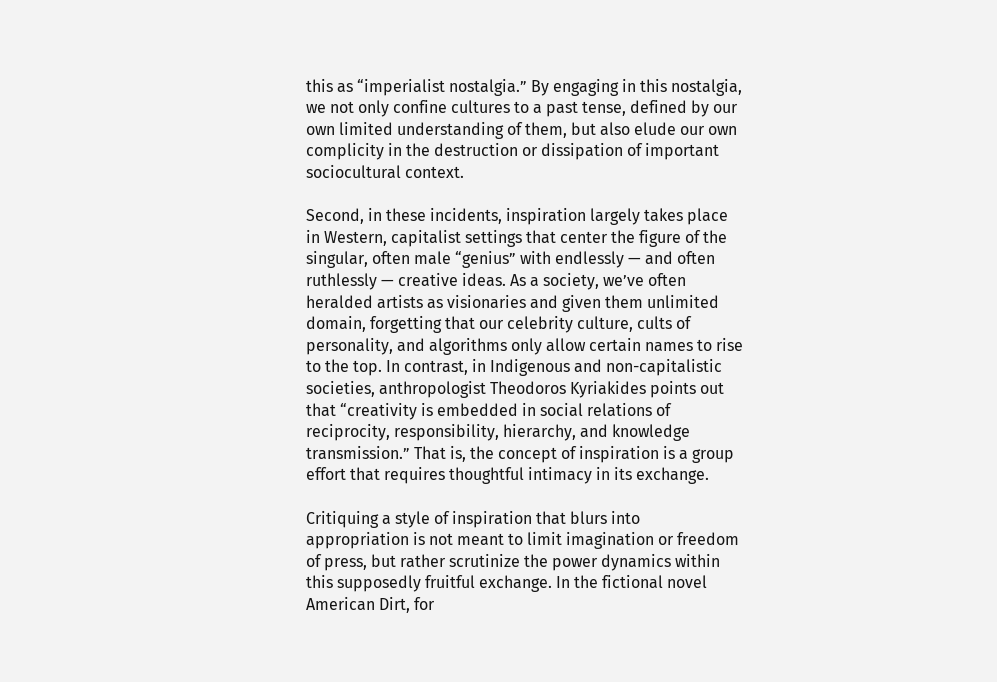this as “imperialist nostalgia.” By engaging in this nostalgia, we not only confine cultures to a past tense, defined by our own limited understanding of them, but also elude our own complicity in the destruction or dissipation of important sociocultural context.

Second, in these incidents, inspiration largely takes place in Western, capitalist settings that center the figure of the singular, often male “genius” with endlessly — and often ruthlessly — creative ideas. As a society, we’ve often heralded artists as visionaries and given them unlimited domain, forgetting that our celebrity culture, cults of personality, and algorithms only allow certain names to rise to the top. In contrast, in Indigenous and non-capitalistic societies, anthropologist Theodoros Kyriakides points out that “creativity is embedded in social relations of reciprocity, responsibility, hierarchy, and knowledge transmission.” That is, the concept of inspiration is a group effort that requires thoughtful intimacy in its exchange.

Critiquing a style of inspiration that blurs into appropriation is not meant to limit imagination or freedom of press, but rather scrutinize the power dynamics within this supposedly fruitful exchange. In the fictional novel American Dirt, for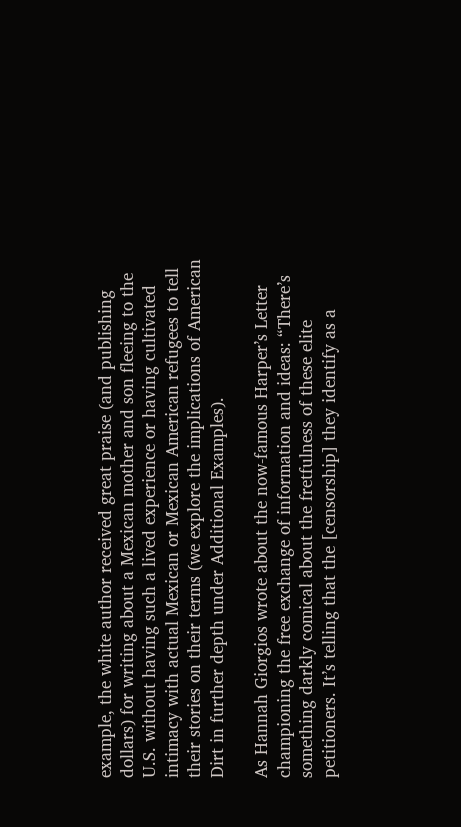example, the white author received great praise (and publishing dollars) for writing about a Mexican mother and son fleeing to the U.S. without having such a lived experience or having cultivated intimacy with actual Mexican or Mexican American refugees to tell their stories on their terms (we explore the implications of American Dirt in further depth under Additional Examples).

As Hannah Giorgios wrote about the now-famous Harper’s Letter championing the free exchange of information and ideas: “There’s something darkly comical about the fretfulness of these elite petitioners. It’s telling that the [censorship] they identify as a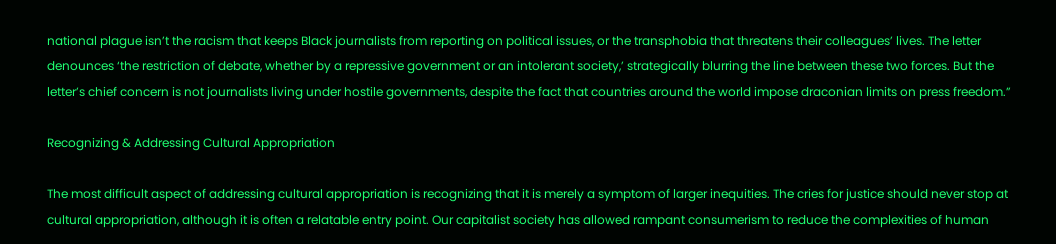national plague isn’t the racism that keeps Black journalists from reporting on political issues, or the transphobia that threatens their colleagues’ lives. The letter denounces ‘the restriction of debate, whether by a repressive government or an intolerant society,’ strategically blurring the line between these two forces. But the letter’s chief concern is not journalists living under hostile governments, despite the fact that countries around the world impose draconian limits on press freedom.”

Recognizing & Addressing Cultural Appropriation

The most difficult aspect of addressing cultural appropriation is recognizing that it is merely a symptom of larger inequities. The cries for justice should never stop at cultural appropriation, although it is often a relatable entry point. Our capitalist society has allowed rampant consumerism to reduce the complexities of human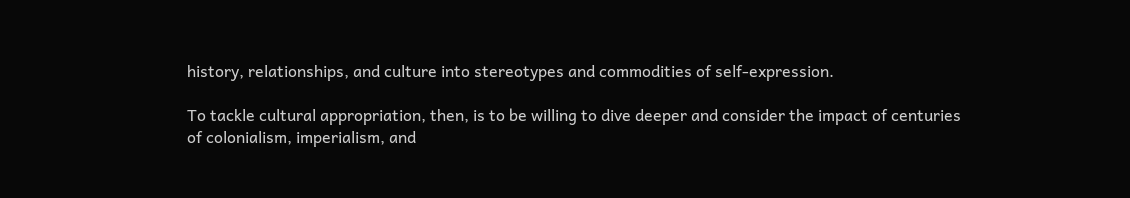history, relationships, and culture into stereotypes and commodities of self-expression.

To tackle cultural appropriation, then, is to be willing to dive deeper and consider the impact of centuries of colonialism, imperialism, and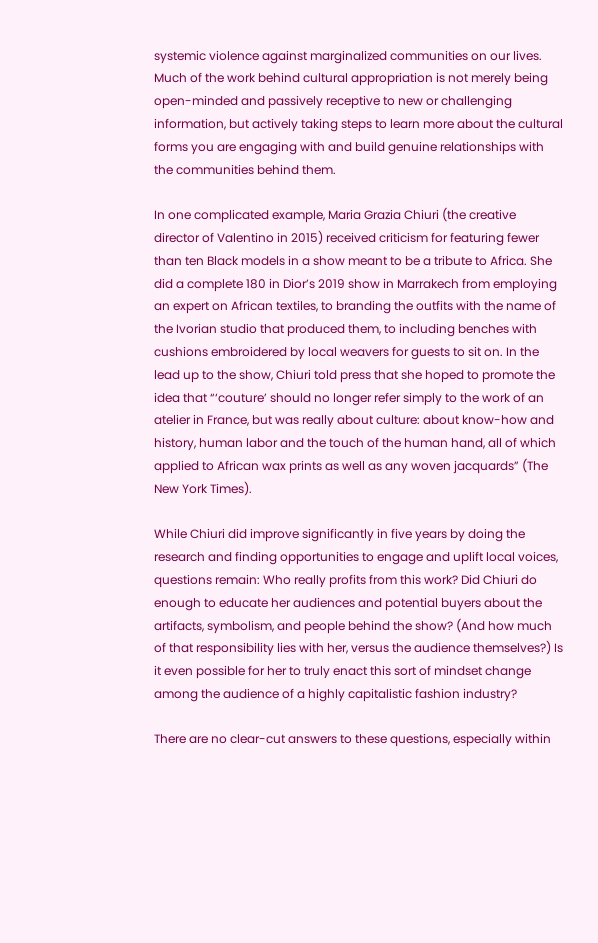systemic violence against marginalized communities on our lives. Much of the work behind cultural appropriation is not merely being open-minded and passively receptive to new or challenging information, but actively taking steps to learn more about the cultural forms you are engaging with and build genuine relationships with the communities behind them.

In one complicated example, Maria Grazia Chiuri (the creative director of Valentino in 2015) received criticism for featuring fewer than ten Black models in a show meant to be a tribute to Africa. She did a complete 180 in Dior’s 2019 show in Marrakech from employing an expert on African textiles, to branding the outfits with the name of the Ivorian studio that produced them, to including benches with cushions embroidered by local weavers for guests to sit on. In the lead up to the show, Chiuri told press that she hoped to promote the idea that “‘couture’ should no longer refer simply to the work of an atelier in France, but was really about culture: about know-how and history, human labor and the touch of the human hand, all of which applied to African wax prints as well as any woven jacquards” (The New York Times).

While Chiuri did improve significantly in five years by doing the research and finding opportunities to engage and uplift local voices, questions remain: Who really profits from this work? Did Chiuri do enough to educate her audiences and potential buyers about the artifacts, symbolism, and people behind the show? (And how much of that responsibility lies with her, versus the audience themselves?) Is it even possible for her to truly enact this sort of mindset change among the audience of a highly capitalistic fashion industry?

There are no clear-cut answers to these questions, especially within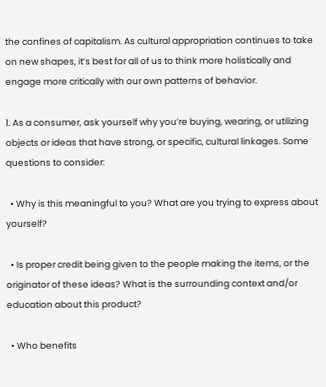the confines of capitalism. As cultural appropriation continues to take on new shapes, it’s best for all of us to think more holistically and engage more critically with our own patterns of behavior.

1. As a consumer, ask yourself why you’re buying, wearing, or utilizing objects or ideas that have strong, or specific, cultural linkages. Some questions to consider:

  • Why is this meaningful to you? What are you trying to express about yourself?

  • Is proper credit being given to the people making the items, or the originator of these ideas? What is the surrounding context and/or education about this product?

  • Who benefits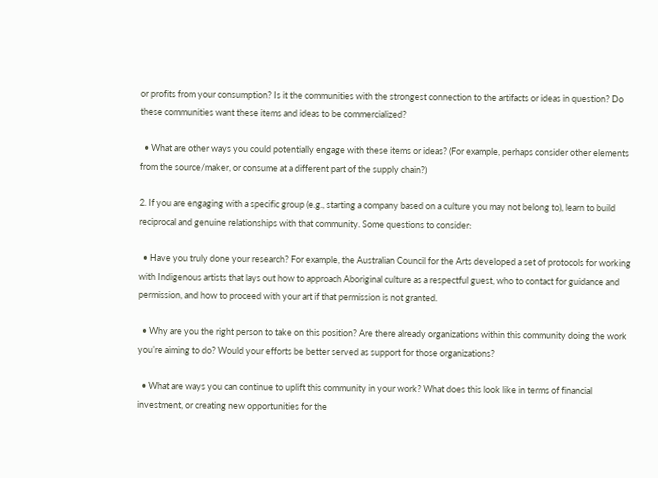or profits from your consumption? Is it the communities with the strongest connection to the artifacts or ideas in question? Do these communities want these items and ideas to be commercialized?

  • What are other ways you could potentially engage with these items or ideas? (For example, perhaps consider other elements from the source/maker, or consume at a different part of the supply chain?)

2. If you are engaging with a specific group (e.g., starting a company based on a culture you may not belong to), learn to build reciprocal and genuine relationships with that community. Some questions to consider:

  • Have you truly done your research? For example, the Australian Council for the Arts developed a set of protocols for working with Indigenous artists that lays out how to approach Aboriginal culture as a respectful guest, who to contact for guidance and permission, and how to proceed with your art if that permission is not granted.

  • Why are you the right person to take on this position? Are there already organizations within this community doing the work you’re aiming to do? Would your efforts be better served as support for those organizations?

  • What are ways you can continue to uplift this community in your work? What does this look like in terms of financial investment, or creating new opportunities for the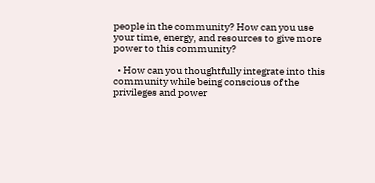people in the community? How can you use your time, energy, and resources to give more power to this community?

  • How can you thoughtfully integrate into this community while being conscious of the privileges and power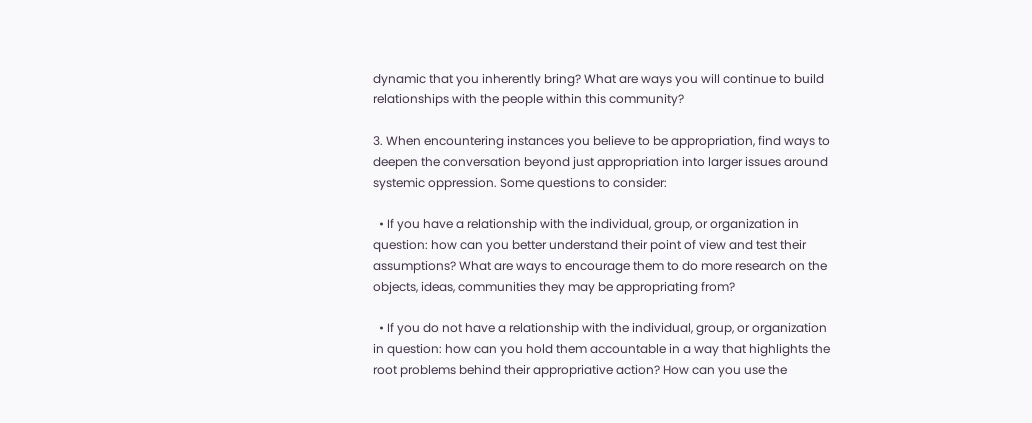dynamic that you inherently bring? What are ways you will continue to build relationships with the people within this community?

3. When encountering instances you believe to be appropriation, find ways to deepen the conversation beyond just appropriation into larger issues around systemic oppression. Some questions to consider:

  • If you have a relationship with the individual, group, or organization in question: how can you better understand their point of view and test their assumptions? What are ways to encourage them to do more research on the objects, ideas, communities they may be appropriating from?

  • If you do not have a relationship with the individual, group, or organization in question: how can you hold them accountable in a way that highlights the root problems behind their appropriative action? How can you use the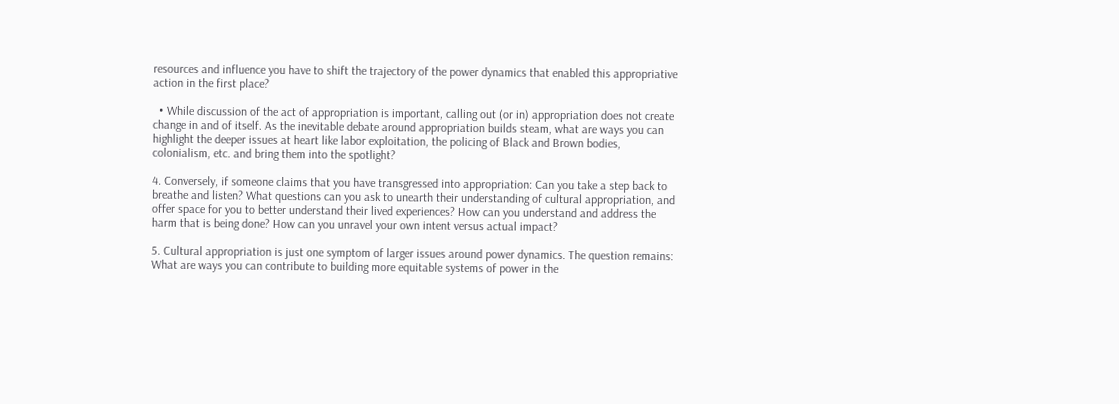resources and influence you have to shift the trajectory of the power dynamics that enabled this appropriative action in the first place?

  • While discussion of the act of appropriation is important, calling out (or in) appropriation does not create change in and of itself. As the inevitable debate around appropriation builds steam, what are ways you can highlight the deeper issues at heart like labor exploitation, the policing of Black and Brown bodies, colonialism, etc. and bring them into the spotlight?

4. Conversely, if someone claims that you have transgressed into appropriation: Can you take a step back to breathe and listen? What questions can you ask to unearth their understanding of cultural appropriation, and offer space for you to better understand their lived experiences? How can you understand and address the harm that is being done? How can you unravel your own intent versus actual impact?

5. Cultural appropriation is just one symptom of larger issues around power dynamics. The question remains: What are ways you can contribute to building more equitable systems of power in the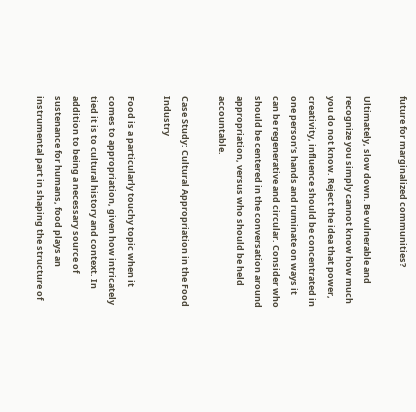future for marginalized communities?

Ultimately, slow down. Be vulnerable and recognize you simply cannot know how much you do not know. Reject the idea that power, creativity, influence should be concentrated in one person’s hands and ruminate on ways it can be regenerative and circular. Consider who should be centered in the conversation around appropriation, versus who should be held accountable.

Case Study: Cultural Appropriation in the Food Industry

Food is a particularly touchy topic when it comes to appropriation, given how intricately tied it is to cultural history and context. In addition to being a necessary source of sustenance for humans, food plays an instrumental part in shaping the structure of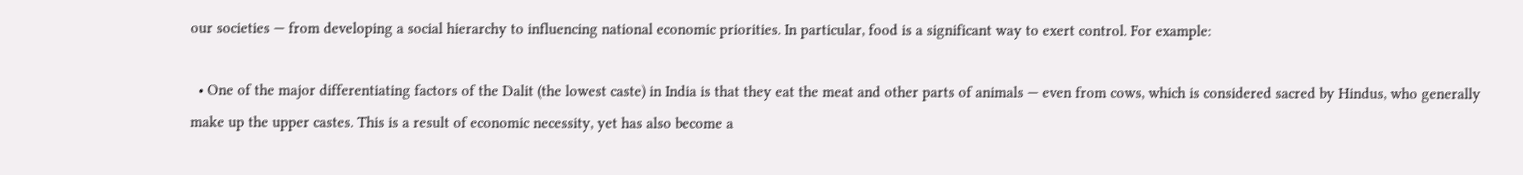our societies — from developing a social hierarchy to influencing national economic priorities. In particular, food is a significant way to exert control. For example:

  • One of the major differentiating factors of the Dalit (the lowest caste) in India is that they eat the meat and other parts of animals — even from cows, which is considered sacred by Hindus, who generally make up the upper castes. This is a result of economic necessity, yet has also become a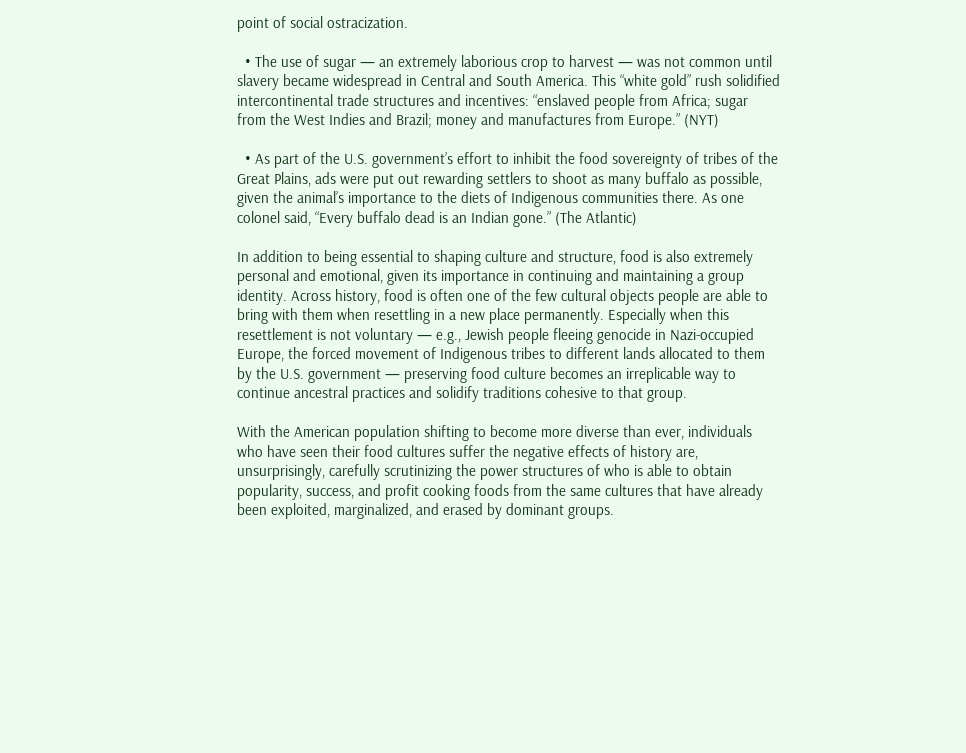point of social ostracization.

  • The use of sugar — an extremely laborious crop to harvest — was not common until slavery became widespread in Central and South America. This “white gold” rush solidified intercontinental trade structures and incentives: “enslaved people from Africa; sugar from the West Indies and Brazil; money and manufactures from Europe.” (NYT)

  • As part of the U.S. government’s effort to inhibit the food sovereignty of tribes of the Great Plains, ads were put out rewarding settlers to shoot as many buffalo as possible, given the animal’s importance to the diets of Indigenous communities there. As one colonel said, “Every buffalo dead is an Indian gone.” (The Atlantic)

In addition to being essential to shaping culture and structure, food is also extremely personal and emotional, given its importance in continuing and maintaining a group identity. Across history, food is often one of the few cultural objects people are able to bring with them when resettling in a new place permanently. Especially when this resettlement is not voluntary — e.g., Jewish people fleeing genocide in Nazi-occupied Europe, the forced movement of Indigenous tribes to different lands allocated to them by the U.S. government — preserving food culture becomes an irreplicable way to continue ancestral practices and solidify traditions cohesive to that group.

With the American population shifting to become more diverse than ever, individuals who have seen their food cultures suffer the negative effects of history are, unsurprisingly, carefully scrutinizing the power structures of who is able to obtain popularity, success, and profit cooking foods from the same cultures that have already been exploited, marginalized, and erased by dominant groups.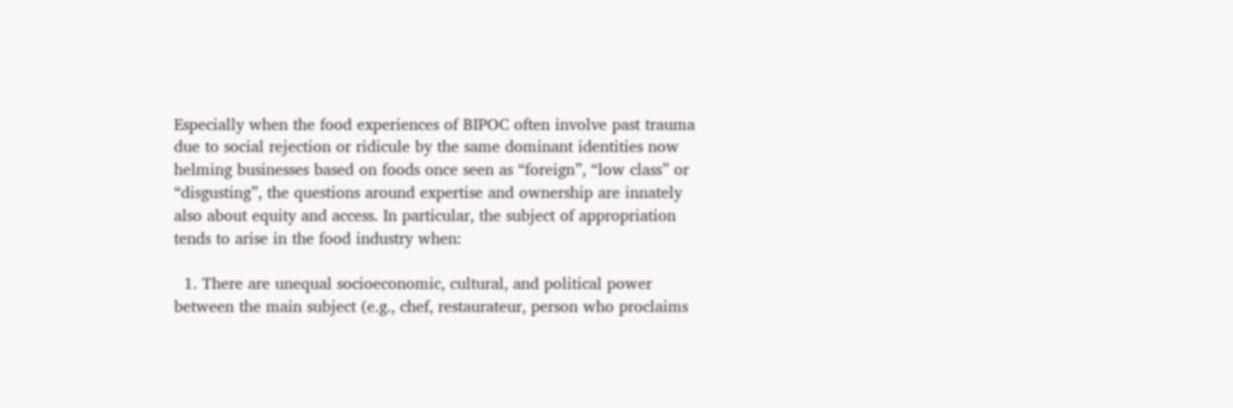Especially when the food experiences of BIPOC often involve past trauma due to social rejection or ridicule by the same dominant identities now helming businesses based on foods once seen as “foreign”, “low class” or “disgusting”, the questions around expertise and ownership are innately also about equity and access. In particular, the subject of appropriation tends to arise in the food industry when:

  1. There are unequal socioeconomic, cultural, and political power between the main subject (e.g., chef, restaurateur, person who proclaims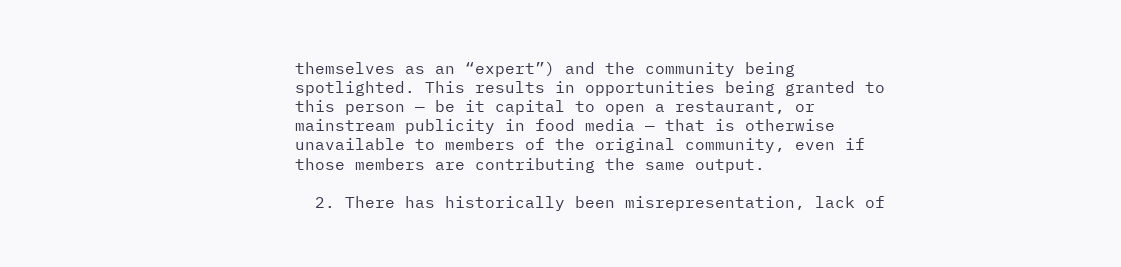themselves as an “expert”) and the community being spotlighted. This results in opportunities being granted to this person — be it capital to open a restaurant, or mainstream publicity in food media — that is otherwise unavailable to members of the original community, even if those members are contributing the same output.

  2. There has historically been misrepresentation, lack of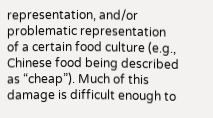representation, and/or problematic representation of a certain food culture (e.g., Chinese food being described as “cheap”). Much of this damage is difficult enough to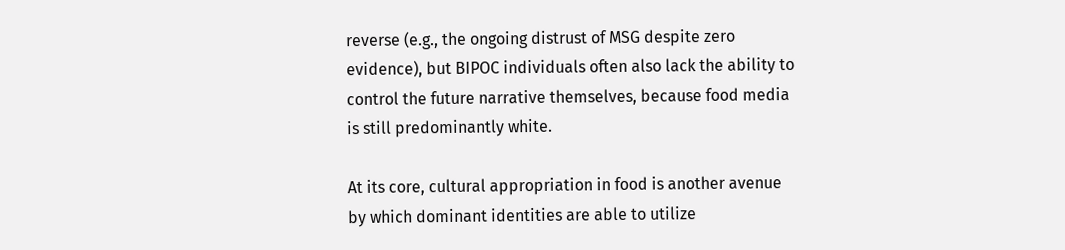reverse (e.g., the ongoing distrust of MSG despite zero evidence), but BIPOC individuals often also lack the ability to control the future narrative themselves, because food media is still predominantly white.

At its core, cultural appropriation in food is another avenue by which dominant identities are able to utilize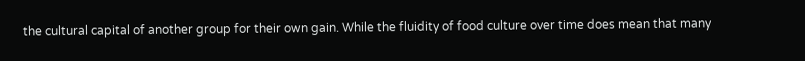the cultural capital of another group for their own gain. While the fluidity of food culture over time does mean that many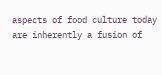aspects of food culture today are inherently a fusion of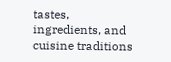tastes, ingredients, and cuisine traditions